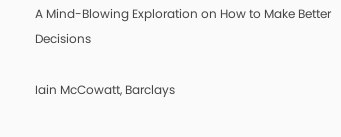A Mind-Blowing Exploration on How to Make Better Decisions

Iain McCowatt, Barclays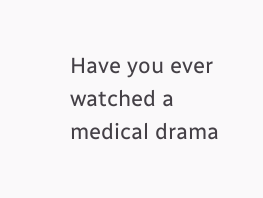Have you ever watched a medical drama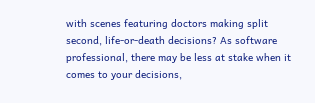with scenes featuring doctors making split second, life-or-death decisions? As software professional, there may be less at stake when it comes to your decisions,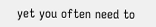yet you often need to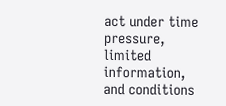act under time pressure, limited information, and conditions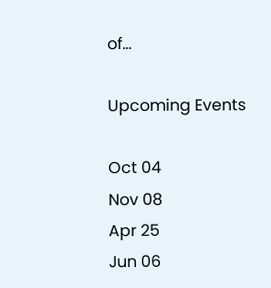of...

Upcoming Events

Oct 04
Nov 08
Apr 25
Jun 06